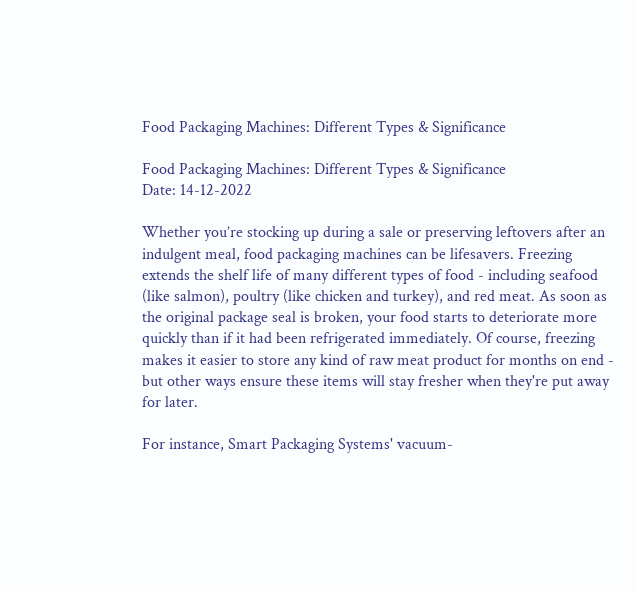Food Packaging Machines: Different Types & Significance

Food Packaging Machines: Different Types & Significance
Date: 14-12-2022

Whether you’re stocking up during a sale or preserving leftovers after an indulgent meal, food packaging machines can be lifesavers. Freezing extends the shelf life of many different types of food - including seafood (like salmon), poultry (like chicken and turkey), and red meat. As soon as the original package seal is broken, your food starts to deteriorate more quickly than if it had been refrigerated immediately. Of course, freezing makes it easier to store any kind of raw meat product for months on end - but other ways ensure these items will stay fresher when they're put away for later.

For instance, Smart Packaging Systems' vacuum-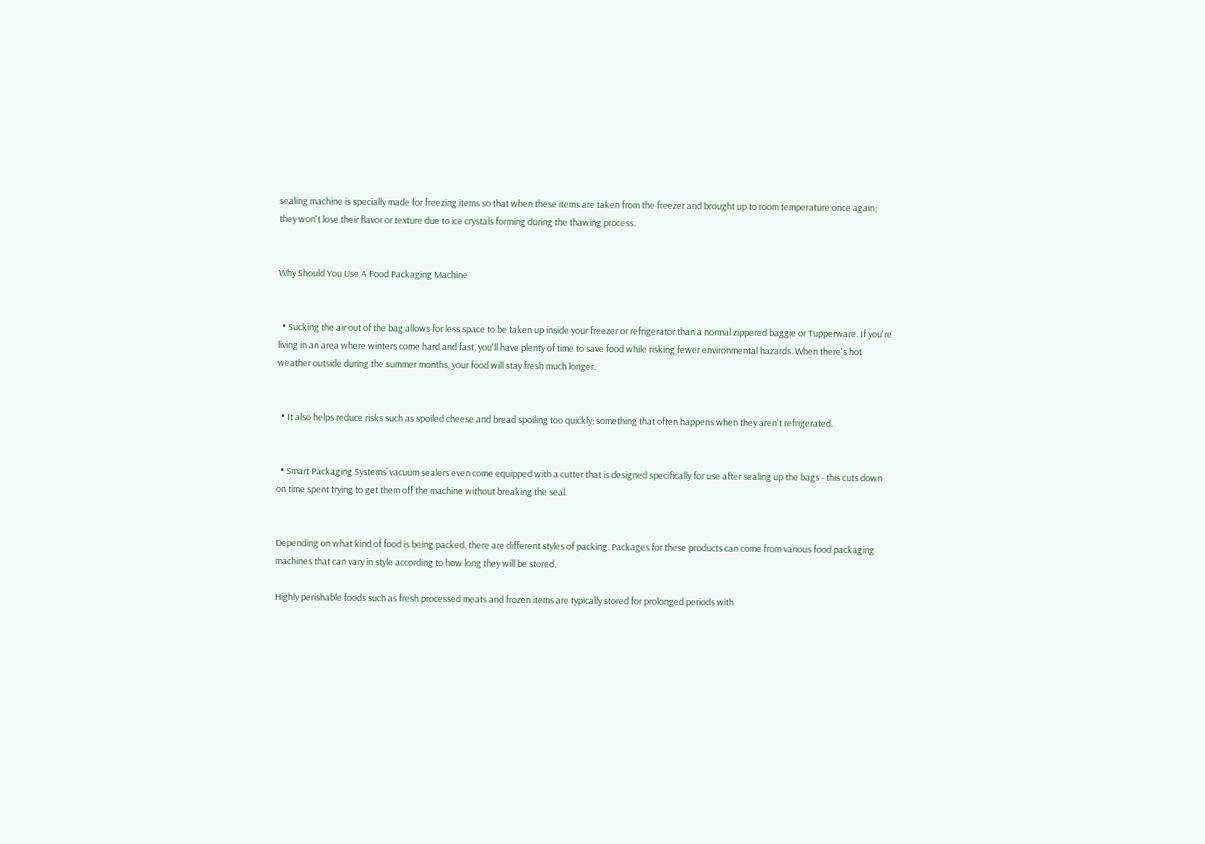sealing machine is specially made for freezing items so that when these items are taken from the freezer and brought up to room temperature once again; they won't lose their flavor or texture due to ice crystals forming during the thawing process.


Why Should You Use A Food Packaging Machine


  • Sucking the air out of the bag allows for less space to be taken up inside your freezer or refrigerator than a normal zippered baggie or Tupperware. If you're living in an area where winters come hard and fast, you'll have plenty of time to save food while risking fewer environmental hazards. When there's hot weather outside during the summer months, your food will stay fresh much longer.


  • It also helps reduce risks such as spoiled cheese and bread spoiling too quickly; something that often happens when they aren't refrigerated.


  • Smart Packaging Systems’ vacuum sealers even come equipped with a cutter that is designed specifically for use after sealing up the bags - this cuts down on time spent trying to get them off the machine without breaking the seal.


Depending on what kind of food is being packed, there are different styles of packing. Packages for these products can come from various food packaging machines that can vary in style according to how long they will be stored.

Highly perishable foods such as fresh processed meats and frozen items are typically stored for prolonged periods with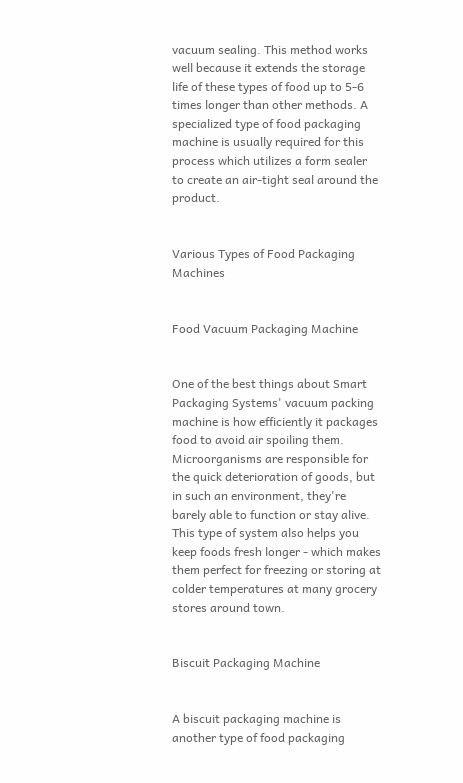vacuum sealing. This method works well because it extends the storage life of these types of food up to 5-6 times longer than other methods. A specialized type of food packaging machine is usually required for this process which utilizes a form sealer to create an air-tight seal around the product.


Various Types of Food Packaging Machines


Food Vacuum Packaging Machine


One of the best things about Smart Packaging Systems' vacuum packing machine is how efficiently it packages food to avoid air spoiling them. Microorganisms are responsible for the quick deterioration of goods, but in such an environment, they're barely able to function or stay alive. This type of system also helps you keep foods fresh longer - which makes them perfect for freezing or storing at colder temperatures at many grocery stores around town.


Biscuit Packaging Machine


A biscuit packaging machine is another type of food packaging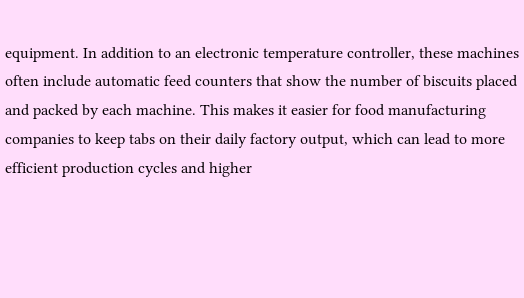equipment. In addition to an electronic temperature controller, these machines often include automatic feed counters that show the number of biscuits placed and packed by each machine. This makes it easier for food manufacturing companies to keep tabs on their daily factory output, which can lead to more efficient production cycles and higher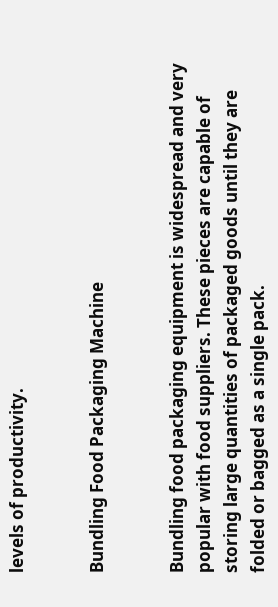levels of productivity.


Bundling Food Packaging Machine


Bundling food packaging equipment is widespread and very popular with food suppliers. These pieces are capable of storing large quantities of packaged goods until they are folded or bagged as a single pack.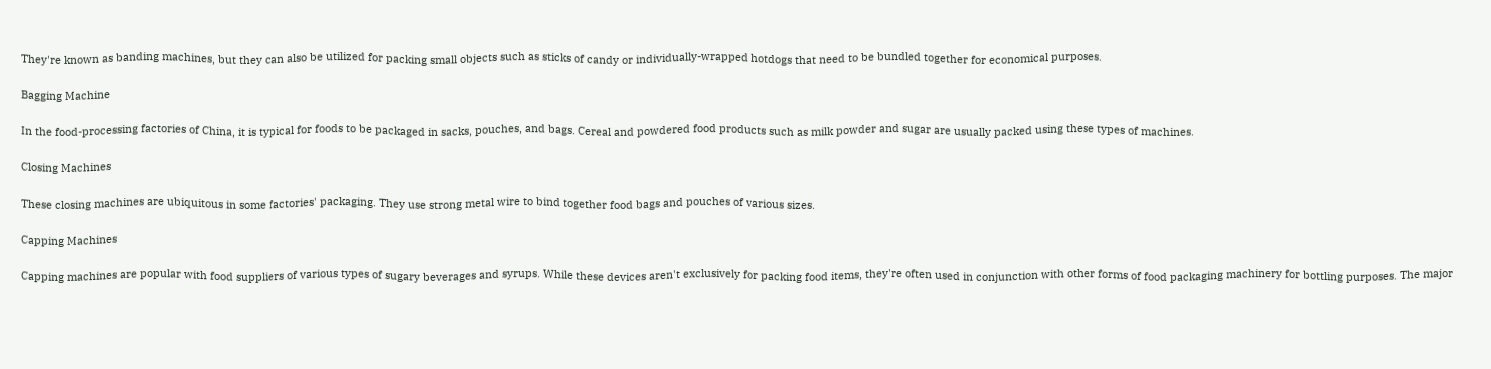They're known as banding machines, but they can also be utilized for packing small objects such as sticks of candy or individually-wrapped hotdogs that need to be bundled together for economical purposes.


Bagging Machine


In the food-processing factories of China, it is typical for foods to be packaged in sacks, pouches, and bags. Cereal and powdered food products such as milk powder and sugar are usually packed using these types of machines.


Closing Machines


These closing machines are ubiquitous in some factories' packaging. They use strong metal wire to bind together food bags and pouches of various sizes.


Capping Machines


Capping machines are popular with food suppliers of various types of sugary beverages and syrups. While these devices aren't exclusively for packing food items, they're often used in conjunction with other forms of food packaging machinery for bottling purposes. The major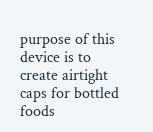purpose of this device is to create airtight caps for bottled foods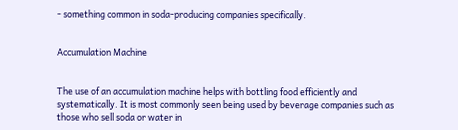- something common in soda-producing companies specifically.


Accumulation Machine


The use of an accumulation machine helps with bottling food efficiently and systematically. It is most commonly seen being used by beverage companies such as those who sell soda or water in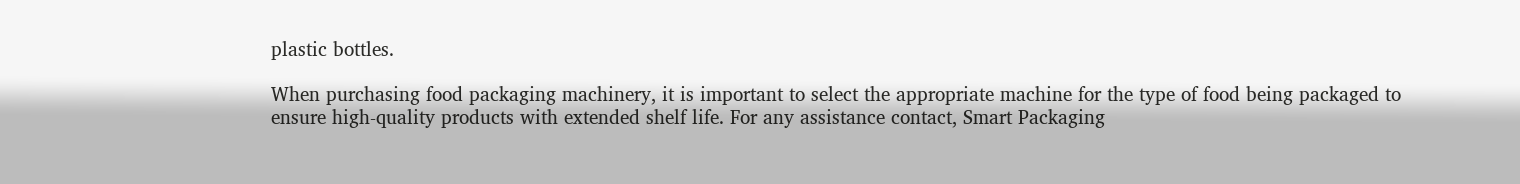plastic bottles.

When purchasing food packaging machinery, it is important to select the appropriate machine for the type of food being packaged to ensure high-quality products with extended shelf life. For any assistance contact, Smart Packaging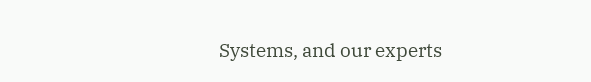Systems, and our experts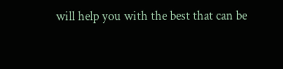will help you with the best that can be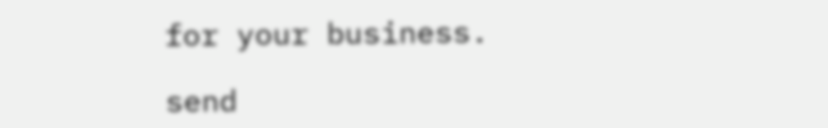for your business.

send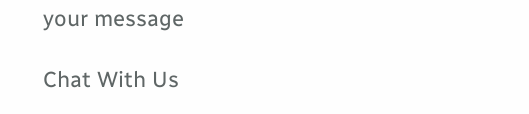your message

Chat With Us